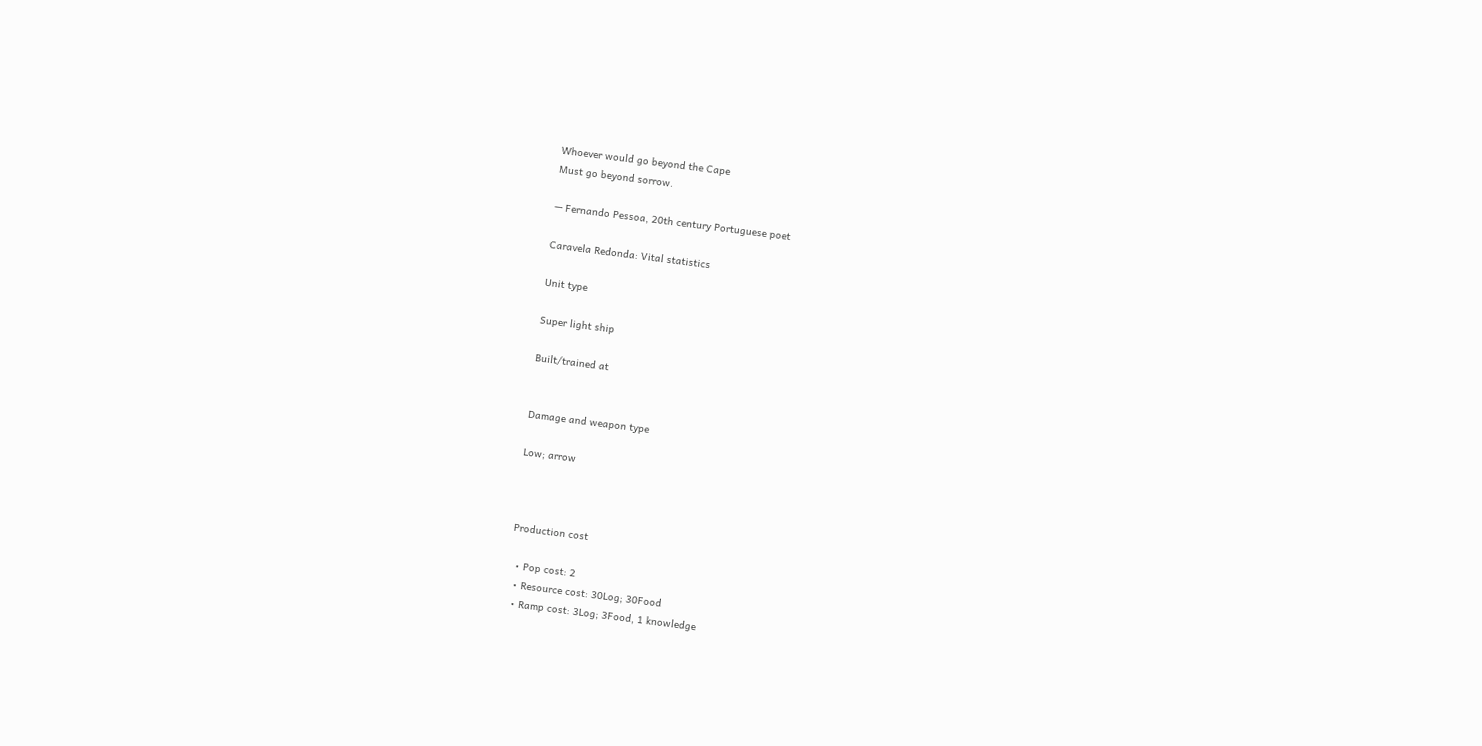Whoever would go beyond the Cape
Must go beyond sorrow.

— Fernando Pessoa, 20th century Portuguese poet

Caravela Redonda: Vital statistics

Unit type

Super light ship

Built/trained at


Damage and weapon type

Low; arrow



Production cost

  • Pop cost: 2
  • Resource cost: 30Log; 30Food
  • Ramp cost: 3Log; 3Food, 1 knowledge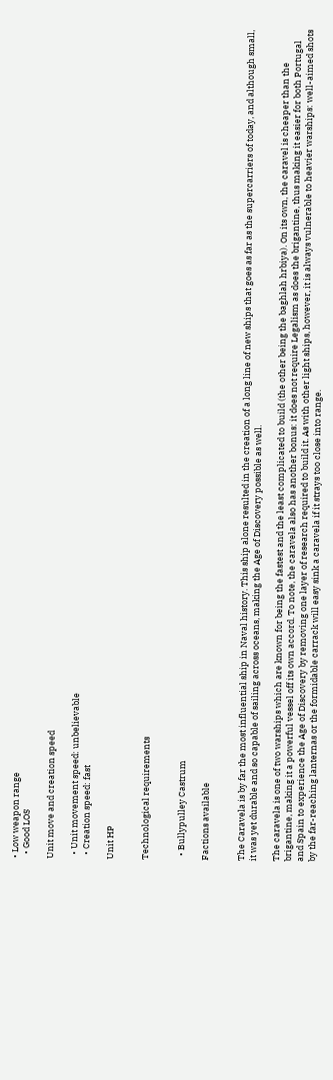• Low weapon range
  • Good LOS

Unit move and creation speed

  • Unit movement speed: unbelievable
  • Creation speed: fast

Unit HP


Technological requirements


  • Bullypulley Castrum

Factions available


The Caravela is by far the most influential ship in Naval history. This ship alone resulted in the creation of a long line of new ships that goes as far as the supercarriers of today, and although small, it was yet durable and so capable of sailing across oceans, making the Age of Discovery possible as well.

The caravela is one of two warships which are known for being the fastest and the least complicated to build (the other being the baghlah hrbiya). On its own, the caravel is cheaper than the brigantine, making it a powerful vessel off its own accord. To note, the caravela also has another bonus: it does not require Legalism as does the brigantine, thus making it easier for both Portugal and Spain to experience the Age of Discovery by removing one layer of research required to build it. As with other light ships, however, it is always vulnerable to heavier warships: well-aimed shots by the far-reaching lanternas or the formidable carrack will easy sink a caravela if it strays too close into range.